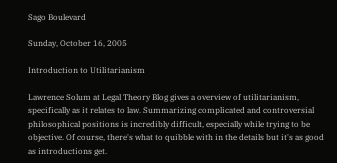Sago Boulevard

Sunday, October 16, 2005

Introduction to Utilitarianism

Lawrence Solum at Legal Theory Blog gives a overview of utilitarianism, specifically as it relates to law. Summarizing complicated and controversial philosophical positions is incredibly difficult, especially while trying to be objective. Of course, there's what to quibble with in the details but it's as good as introductions get.